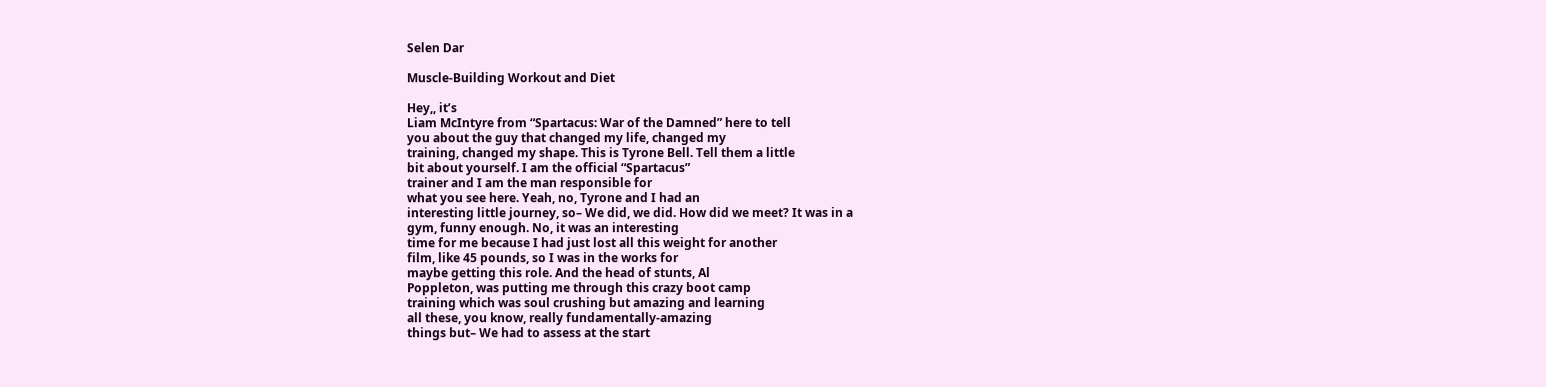Selen Dar

Muscle-Building Workout and Diet

Hey,, it’s
Liam McIntyre from “Spartacus: War of the Damned” here to tell
you about the guy that changed my life, changed my
training, changed my shape. This is Tyrone Bell. Tell them a little
bit about yourself. I am the official “Spartacus”
trainer and I am the man responsible for
what you see here. Yeah, no, Tyrone and I had an
interesting little journey, so– We did, we did. How did we meet? It was in a
gym, funny enough. No, it was an interesting
time for me because I had just lost all this weight for another
film, like 45 pounds, so I was in the works for
maybe getting this role. And the head of stunts, Al
Poppleton, was putting me through this crazy boot camp
training which was soul crushing but amazing and learning
all these, you know, really fundamentally-amazing
things but– We had to assess at the start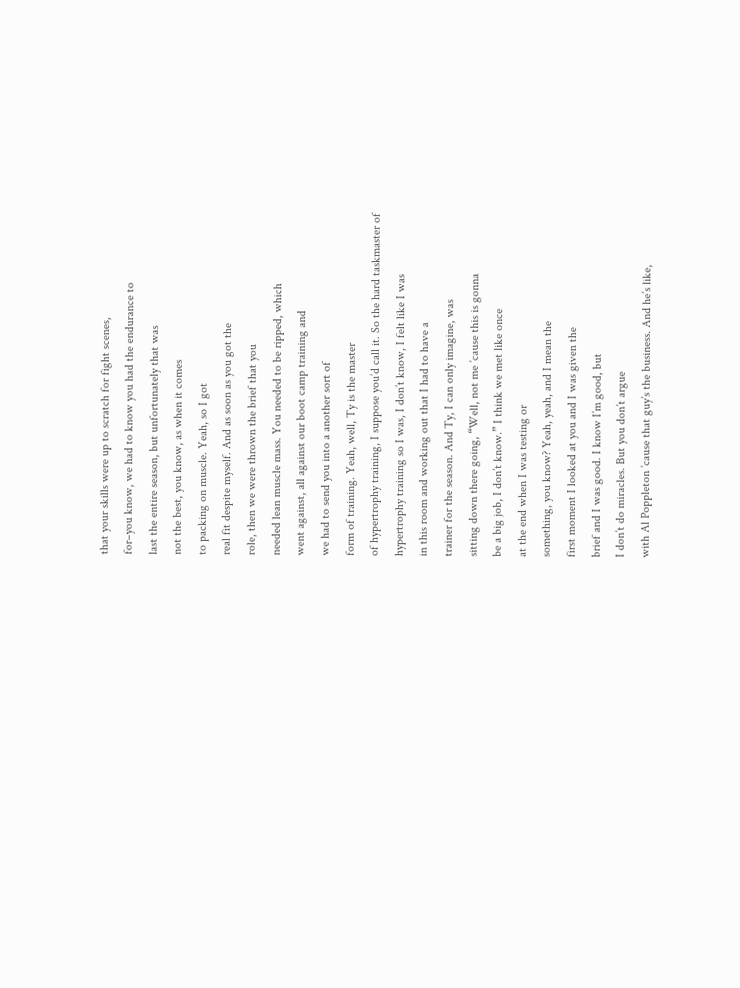that your skills were up to scratch for fight scenes,
for–you know, we had to know you had the endurance to
last the entire season, but unfortunately that was
not the best, you know, as when it comes
to packing on muscle. Yeah, so I got
real fit despite myself. And as soon as you got the
role, then we were thrown the brief that you
needed lean muscle mass. You needed to be ripped, which
went against, all against our boot camp training and
we had to send you into a another sort of
form of training. Yeah, well, Ty is the master
of hypertrophy training, I suppose you’d call it. So the hard taskmaster of
hypertrophy training so I was, I don’t know, I felt like I was
in this room and working out that I had to have a
trainer for the season. And Ty, I can only imagine, was
sitting down there going, “Well, not me ’cause this is gonna
be a big job, I don’t know.” I think we met like once
at the end when I was testing or
something, you know? Yeah, yeah, and I mean the
first moment I looked at you and I was given the
brief and I was good. I know I’m good, but
I don’t do miracles. But you don’t argue
with Al Poppleton ’cause that guy’s the business. And he’s like,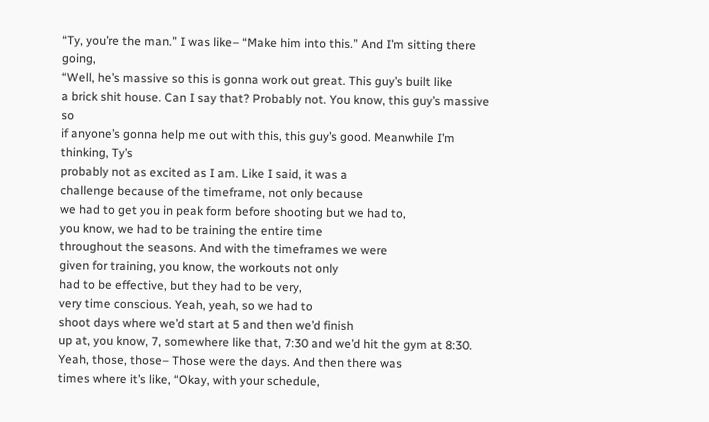“Ty, you’re the man.” I was like– “Make him into this.” And I’m sitting there going,
“Well, he’s massive so this is gonna work out great. This guy’s built like
a brick shit house. Can I say that? Probably not. You know, this guy’s massive so
if anyone’s gonna help me out with this, this guy’s good. Meanwhile I’m thinking, Ty’s
probably not as excited as I am. Like I said, it was a
challenge because of the timeframe, not only because
we had to get you in peak form before shooting but we had to,
you know, we had to be training the entire time
throughout the seasons. And with the timeframes we were
given for training, you know, the workouts not only
had to be effective, but they had to be very,
very time conscious. Yeah, yeah, so we had to
shoot days where we’d start at 5 and then we’d finish
up at, you know, 7, somewhere like that, 7:30 and we’d hit the gym at 8:30. Yeah, those, those– Those were the days. And then there was
times where it’s like, “Okay, with your schedule,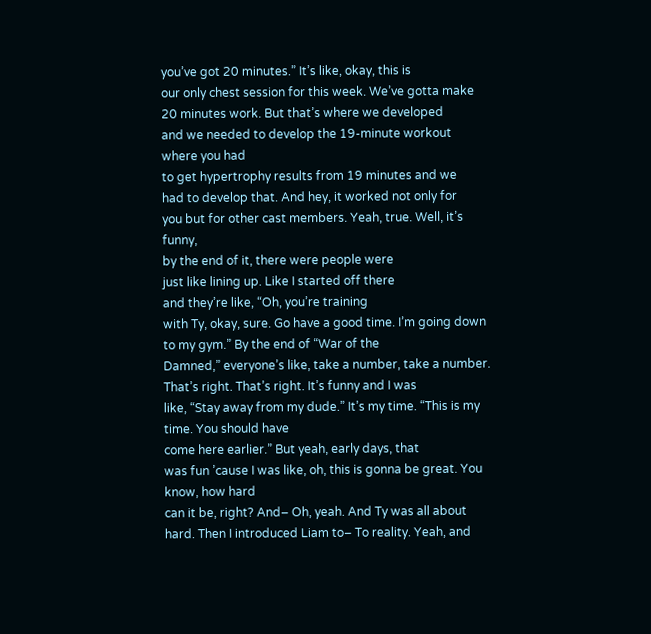you’ve got 20 minutes.” It’s like, okay, this is
our only chest session for this week. We’ve gotta make
20 minutes work. But that’s where we developed
and we needed to develop the 19-minute workout where you had
to get hypertrophy results from 19 minutes and we
had to develop that. And hey, it worked not only for
you but for other cast members. Yeah, true. Well, it’s funny,
by the end of it, there were people were
just like lining up. Like I started off there
and they’re like, “Oh, you’re training
with Ty, okay, sure. Go have a good time. I’m going down to my gym.” By the end of “War of the
Damned,” everyone’s like, take a number, take a number. That’s right. That’s right. It’s funny and I was
like, “Stay away from my dude.” It’s my time. “This is my time. You should have
come here earlier.” But yeah, early days, that
was fun ’cause I was like, oh, this is gonna be great. You know, how hard
can it be, right? And– Oh, yeah. And Ty was all about hard. Then I introduced Liam to– To reality. Yeah, and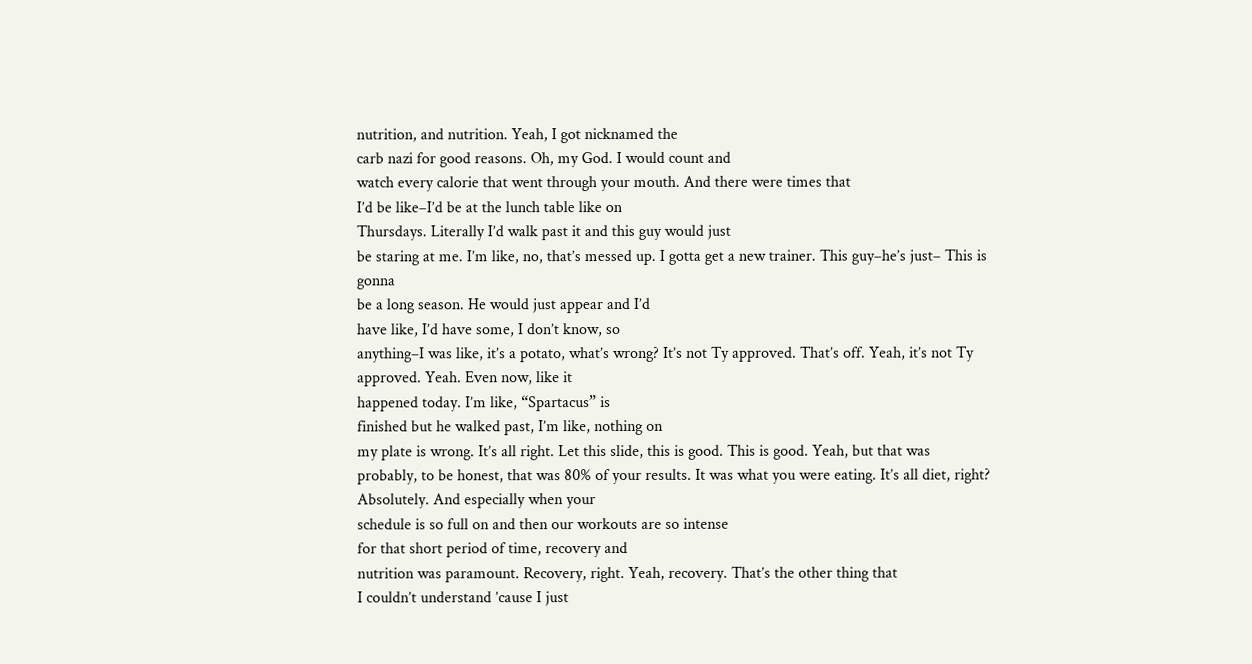nutrition, and nutrition. Yeah, I got nicknamed the
carb nazi for good reasons. Oh, my God. I would count and
watch every calorie that went through your mouth. And there were times that
I’d be like–I’d be at the lunch table like on
Thursdays. Literally I’d walk past it and this guy would just
be staring at me. I’m like, no, that’s messed up. I gotta get a new trainer. This guy–he’s just– This is gonna
be a long season. He would just appear and I’d
have like, I’d have some, I don’t know, so
anything–I was like, it’s a potato, what’s wrong? It’s not Ty approved. That’s off. Yeah, it’s not Ty approved. Yeah. Even now, like it
happened today. I’m like, “Spartacus” is
finished but he walked past, I’m like, nothing on
my plate is wrong. It’s all right. Let this slide, this is good. This is good. Yeah, but that was
probably, to be honest, that was 80% of your results. It was what you were eating. It’s all diet, right? Absolutely. And especially when your
schedule is so full on and then our workouts are so intense
for that short period of time, recovery and
nutrition was paramount. Recovery, right. Yeah, recovery. That’s the other thing that
I couldn’t understand ’cause I just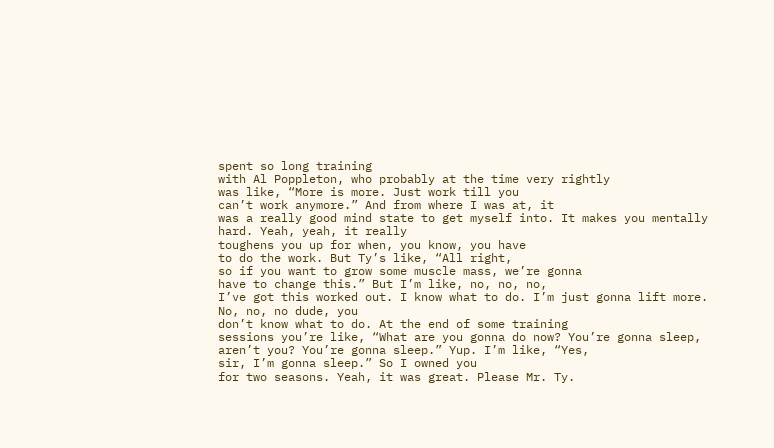spent so long training
with Al Poppleton, who probably at the time very rightly
was like, “More is more. Just work till you
can’t work anymore.” And from where I was at, it
was a really good mind state to get myself into. It makes you mentally hard. Yeah, yeah, it really
toughens you up for when, you know, you have
to do the work. But Ty’s like, “All right,
so if you want to grow some muscle mass, we’re gonna
have to change this.” But I’m like, no, no, no,
I’ve got this worked out. I know what to do. I’m just gonna lift more. No, no, no dude, you
don’t know what to do. At the end of some training
sessions you’re like, “What are you gonna do now? You’re gonna sleep, aren’t you? You’re gonna sleep.” Yup. I’m like, “Yes,
sir, I’m gonna sleep.” So I owned you
for two seasons. Yeah, it was great. Please Mr. Ty.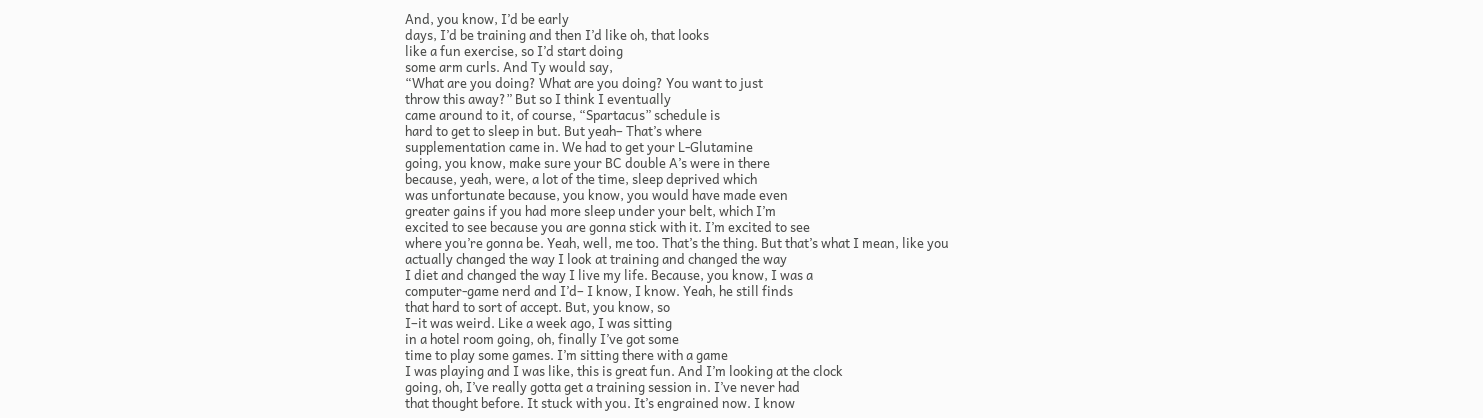And, you know, I’d be early
days, I’d be training and then I’d like oh, that looks
like a fun exercise, so I’d start doing
some arm curls. And Ty would say,
“What are you doing? What are you doing? You want to just
throw this away?” But so I think I eventually
came around to it, of course, “Spartacus” schedule is
hard to get to sleep in but. But yeah– That’s where
supplementation came in. We had to get your L-Glutamine
going, you know, make sure your BC double A’s were in there
because, yeah, were, a lot of the time, sleep deprived which
was unfortunate because, you know, you would have made even
greater gains if you had more sleep under your belt, which I’m
excited to see because you are gonna stick with it. I’m excited to see
where you’re gonna be. Yeah, well, me too. That’s the thing. But that’s what I mean, like you
actually changed the way I look at training and changed the way
I diet and changed the way I live my life. Because, you know, I was a
computer-game nerd and I’d– I know, I know. Yeah, he still finds
that hard to sort of accept. But, you know, so
I–it was weird. Like a week ago, I was sitting
in a hotel room going, oh, finally I’ve got some
time to play some games. I’m sitting there with a game
I was playing and I was like, this is great fun. And I’m looking at the clock
going, oh, I’ve really gotta get a training session in. I’ve never had
that thought before. It stuck with you. It’s engrained now. I know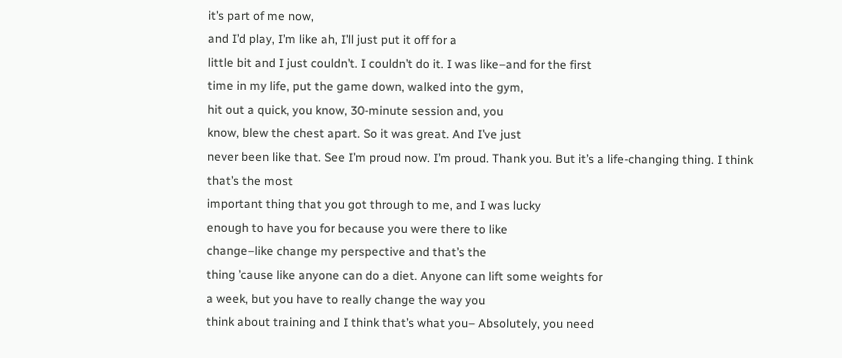it’s part of me now,
and I’d play, I’m like ah, I’ll just put it off for a
little bit and I just couldn’t. I couldn’t do it. I was like–and for the first
time in my life, put the game down, walked into the gym,
hit out a quick, you know, 30-minute session and, you
know, blew the chest apart. So it was great. And I’ve just
never been like that. See I’m proud now. I’m proud. Thank you. But it’s a life-changing thing. I think that’s the most
important thing that you got through to me, and I was lucky
enough to have you for because you were there to like
change–like change my perspective and that’s the
thing ’cause like anyone can do a diet. Anyone can lift some weights for
a week, but you have to really change the way you
think about training and I think that’s what you– Absolutely, you need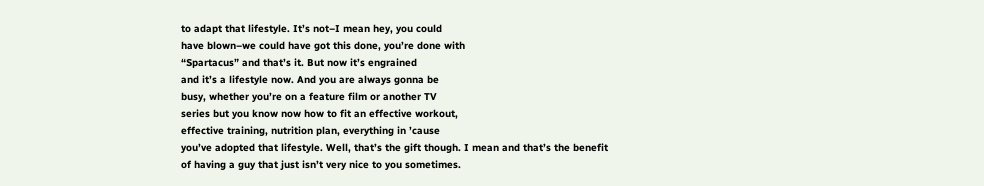to adapt that lifestyle. It’s not–I mean hey, you could
have blown–we could have got this done, you’re done with
“Spartacus” and that’s it. But now it’s engrained
and it’s a lifestyle now. And you are always gonna be
busy, whether you’re on a feature film or another TV
series but you know now how to fit an effective workout,
effective training, nutrition plan, everything in ’cause
you’ve adopted that lifestyle. Well, that’s the gift though. I mean and that’s the benefit
of having a guy that just isn’t very nice to you sometimes.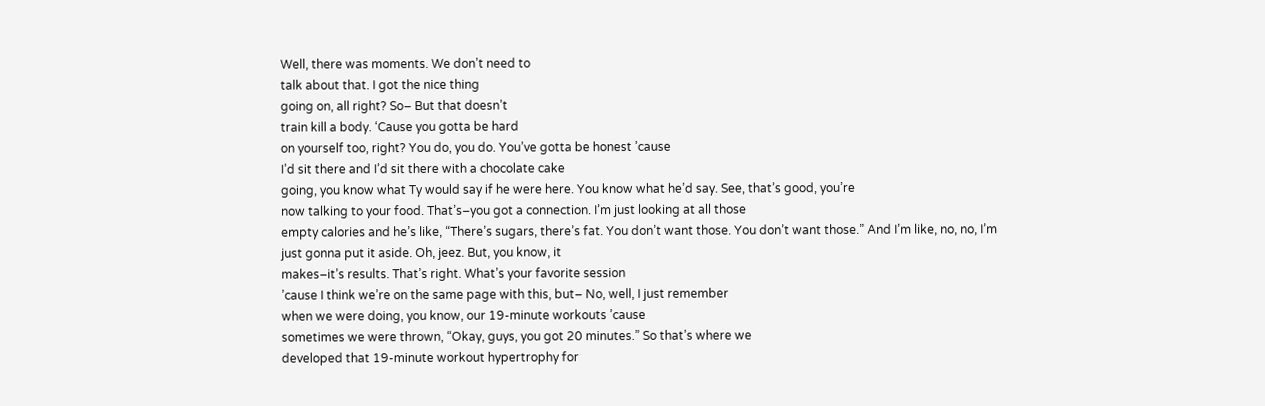Well, there was moments. We don’t need to
talk about that. I got the nice thing
going on, all right? So– But that doesn’t
train kill a body. ‘Cause you gotta be hard
on yourself too, right? You do, you do. You’ve gotta be honest ’cause
I’d sit there and I’d sit there with a chocolate cake
going, you know what Ty would say if he were here. You know what he’d say. See, that’s good, you’re
now talking to your food. That’s–you got a connection. I’m just looking at all those
empty calories and he’s like, “There’s sugars, there’s fat. You don’t want those. You don’t want those.” And I’m like, no, no, I’m
just gonna put it aside. Oh, jeez. But, you know, it
makes–it’s results. That’s right. What’s your favorite session
’cause I think we’re on the same page with this, but– No, well, I just remember
when we were doing, you know, our 19-minute workouts ’cause
sometimes we were thrown, “Okay, guys, you got 20 minutes.” So that’s where we
developed that 19-minute workout hypertrophy for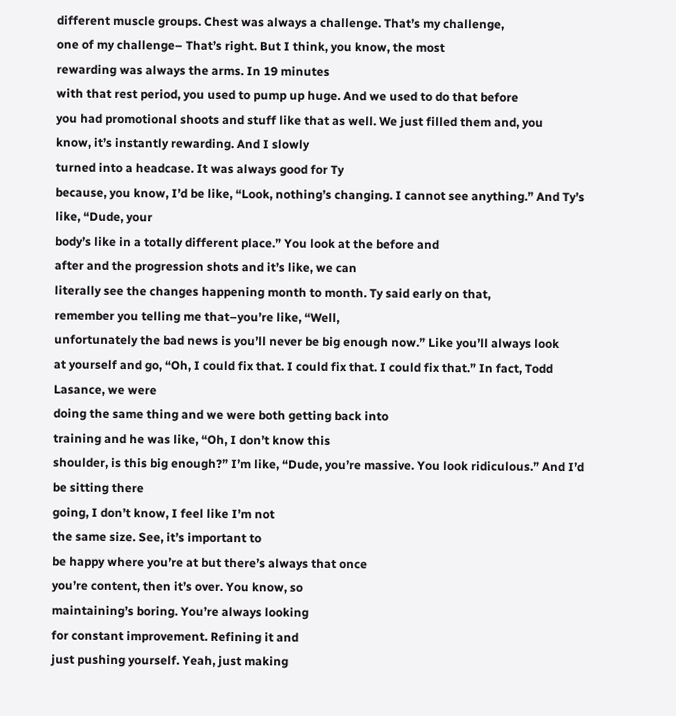different muscle groups. Chest was always a challenge. That’s my challenge,
one of my challenge– That’s right. But I think, you know, the most
rewarding was always the arms. In 19 minutes
with that rest period, you used to pump up huge. And we used to do that before
you had promotional shoots and stuff like that as well. We just filled them and, you
know, it’s instantly rewarding. And I slowly
turned into a headcase. It was always good for Ty
because, you know, I’d be like, “Look, nothing’s changing. I cannot see anything.” And Ty’s like, “Dude, your
body’s like in a totally different place.” You look at the before and
after and the progression shots and it’s like, we can
literally see the changes happening month to month. Ty said early on that,
remember you telling me that–you’re like, “Well,
unfortunately the bad news is you’ll never be big enough now.” Like you’ll always look
at yourself and go, “Oh, I could fix that. I could fix that. I could fix that.” In fact, Todd Lasance, we were
doing the same thing and we were both getting back into
training and he was like, “Oh, I don’t know this
shoulder, is this big enough?” I’m like, “Dude, you’re massive. You look ridiculous.” And I’d be sitting there
going, I don’t know, I feel like I’m not
the same size. See, it’s important to
be happy where you’re at but there’s always that once
you’re content, then it’s over. You know, so
maintaining’s boring. You’re always looking
for constant improvement. Refining it and
just pushing yourself. Yeah, just making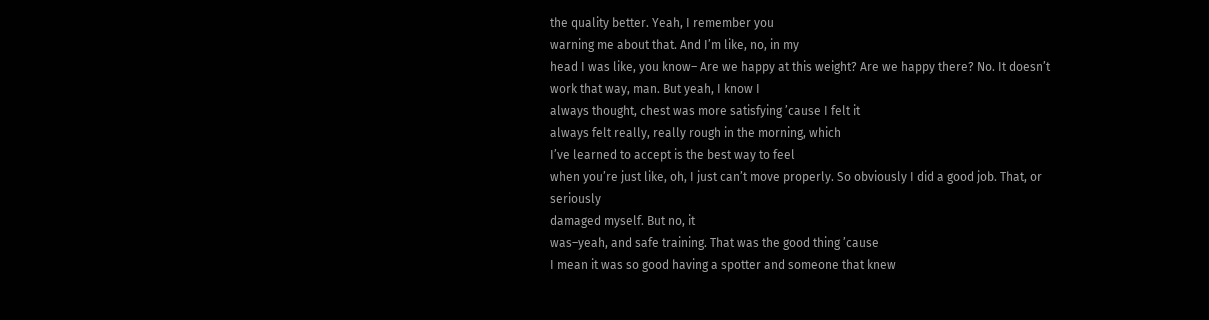the quality better. Yeah, I remember you
warning me about that. And I’m like, no, in my
head I was like, you know– Are we happy at this weight? Are we happy there? No. It doesn’t
work that way, man. But yeah, I know I
always thought, chest was more satisfying ’cause I felt it
always felt really, really rough in the morning, which
I’ve learned to accept is the best way to feel
when you’re just like, oh, I just can’t move properly. So obviously I did a good job. That, or seriously
damaged myself. But no, it
was–yeah, and safe training. That was the good thing ’cause
I mean it was so good having a spotter and someone that knew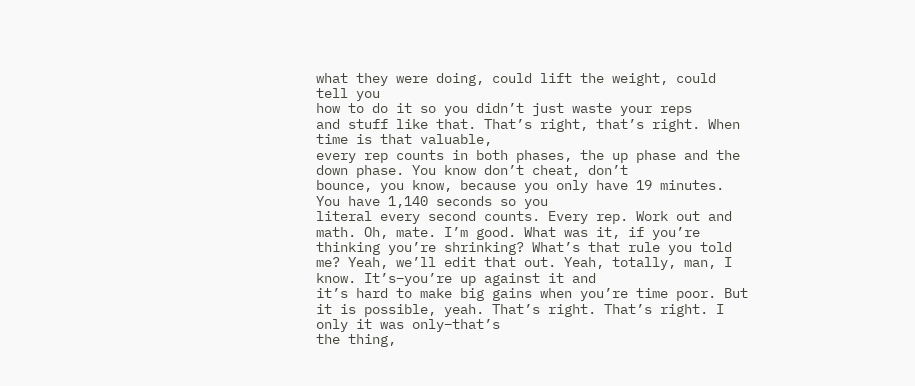what they were doing, could lift the weight, could tell you
how to do it so you didn’t just waste your reps
and stuff like that. That’s right, that’s right. When time is that valuable,
every rep counts in both phases, the up phase and the down phase. You know don’t cheat, don’t
bounce, you know, because you only have 19 minutes. You have 1,140 seconds so you
literal every second counts. Every rep. Work out and math. Oh, mate. I’m good. What was it, if you’re
thinking you’re shrinking? What’s that rule you told me? Yeah, we’ll edit that out. Yeah, totally, man, I know. It’s–you’re up against it and
it’s hard to make big gains when you’re time poor. But it is possible, yeah. That’s right. That’s right. I only it was only–that’s
the thing,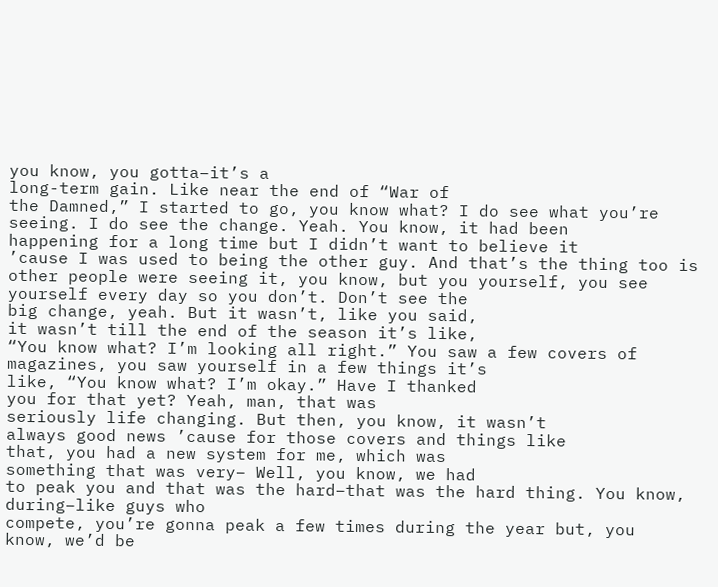you know, you gotta–it’s a
long-term gain. Like near the end of “War of
the Damned,” I started to go, you know what? I do see what you’re seeing. I do see the change. Yeah. You know, it had been
happening for a long time but I didn’t want to believe it
’cause I was used to being the other guy. And that’s the thing too is
other people were seeing it, you know, but you yourself, you see
yourself every day so you don’t. Don’t see the
big change, yeah. But it wasn’t, like you said,
it wasn’t till the end of the season it’s like,
“You know what? I’m looking all right.” You saw a few covers of
magazines, you saw yourself in a few things it’s
like, “You know what? I’m okay.” Have I thanked
you for that yet? Yeah, man, that was
seriously life changing. But then, you know, it wasn’t
always good news ’cause for those covers and things like
that, you had a new system for me, which was
something that was very– Well, you know, we had
to peak you and that was the hard–that was the hard thing. You know, during–like guys who
compete, you’re gonna peak a few times during the year but, you
know, we’d be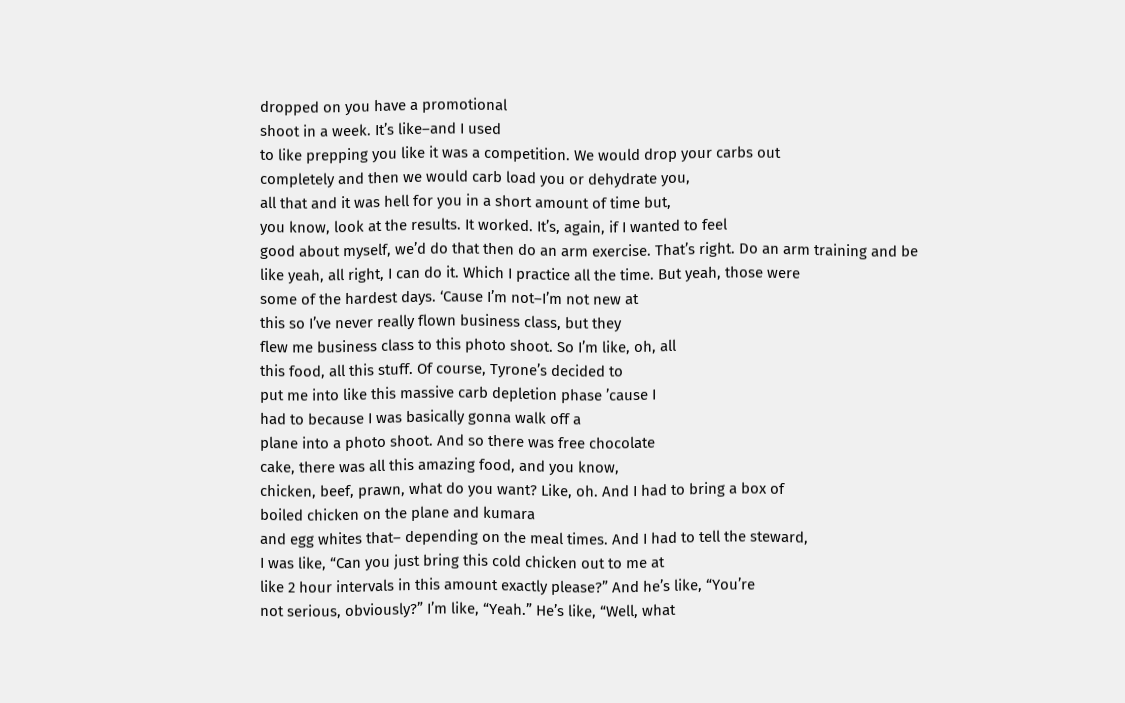dropped on you have a promotional
shoot in a week. It’s like–and I used
to like prepping you like it was a competition. We would drop your carbs out
completely and then we would carb load you or dehydrate you,
all that and it was hell for you in a short amount of time but,
you know, look at the results. It worked. It’s, again, if I wanted to feel
good about myself, we’d do that then do an arm exercise. That’s right. Do an arm training and be
like yeah, all right, I can do it. Which I practice all the time. But yeah, those were
some of the hardest days. ‘Cause I’m not–I’m not new at
this so I’ve never really flown business class, but they
flew me business class to this photo shoot. So I’m like, oh, all
this food, all this stuff. Of course, Tyrone’s decided to
put me into like this massive carb depletion phase ’cause I
had to because I was basically gonna walk off a
plane into a photo shoot. And so there was free chocolate
cake, there was all this amazing food, and you know,
chicken, beef, prawn, what do you want? Like, oh. And I had to bring a box of
boiled chicken on the plane and kumara
and egg whites that– depending on the meal times. And I had to tell the steward,
I was like, “Can you just bring this cold chicken out to me at
like 2 hour intervals in this amount exactly please?” And he’s like, “You’re
not serious, obviously?” I’m like, “Yeah.” He’s like, “Well, what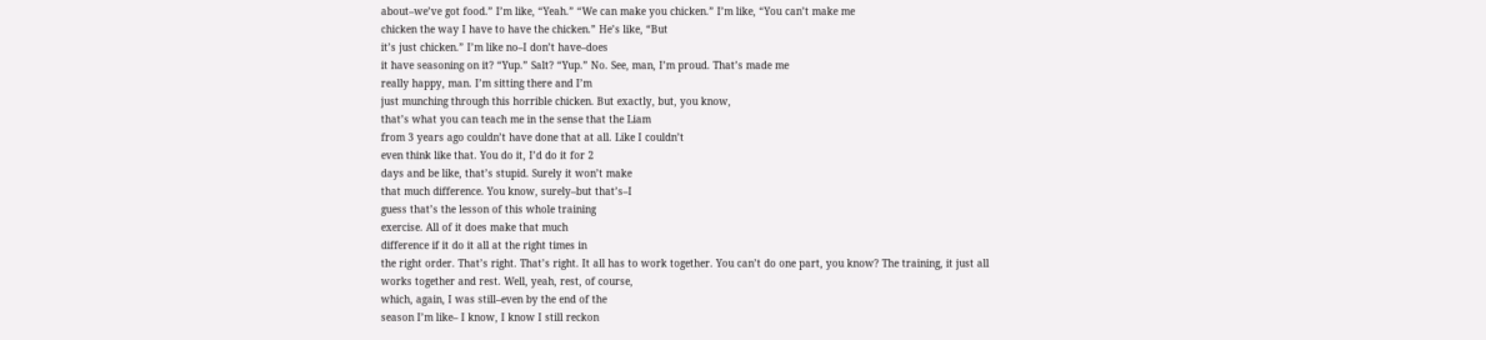about–we’ve got food.” I’m like, “Yeah.” “We can make you chicken.” I’m like, “You can’t make me
chicken the way I have to have the chicken.” He’s like, “But
it’s just chicken.” I’m like no–I don’t have–does
it have seasoning on it? “Yup.” Salt? “Yup.” No. See, man, I’m proud. That’s made me
really happy, man. I’m sitting there and I’m
just munching through this horrible chicken. But exactly, but, you know,
that’s what you can teach me in the sense that the Liam
from 3 years ago couldn’t have done that at all. Like I couldn’t
even think like that. You do it, I’d do it for 2
days and be like, that’s stupid. Surely it won’t make
that much difference. You know, surely–but that’s–I
guess that’s the lesson of this whole training
exercise. All of it does make that much
difference if it do it all at the right times in
the right order. That’s right. That’s right. It all has to work together. You can’t do one part, you know? The training, it just all
works together and rest. Well, yeah, rest, of course,
which, again, I was still–even by the end of the
season I’m like– I know, I know I still reckon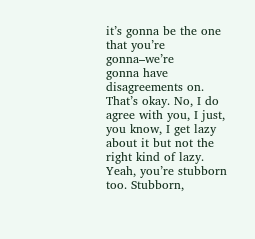it’s gonna be the one that you’re gonna–we’re
gonna have disagreements on. That’s okay. No, I do agree with you, I just,
you know, I get lazy about it but not the right kind of lazy. Yeah, you’re stubborn too. Stubborn,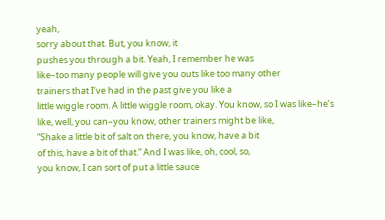yeah,
sorry about that. But, you know, it
pushes you through a bit. Yeah, I remember he was
like–too many people will give you outs like too many other
trainers that I’ve had in the past give you like a
little wiggle room. A little wiggle room, okay. You know, so I was like–he’s
like, well, you can–you know, other trainers might be like,
“Shake a little bit of salt on there, you know, have a bit
of this, have a bit of that.” And I was like, oh, cool, so,
you know, I can sort of put a little sauce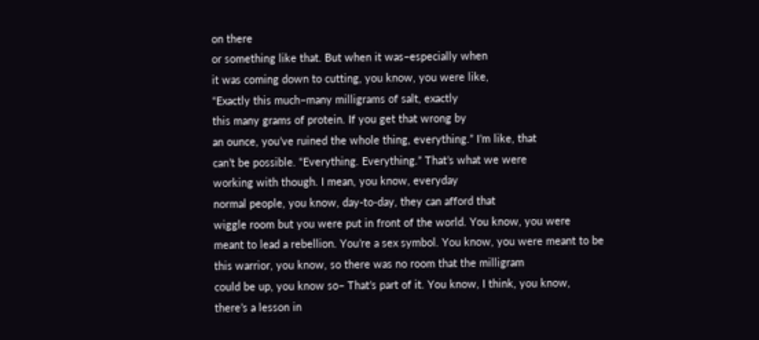on there
or something like that. But when it was–especially when
it was coming down to cutting, you know, you were like,
“Exactly this much–many milligrams of salt, exactly
this many grams of protein. If you get that wrong by
an ounce, you’ve ruined the whole thing, everything.” I’m like, that
can’t be possible. “Everything. Everything.” That’s what we were
working with though. I mean, you know, everyday
normal people, you know, day-to-day, they can afford that
wiggle room but you were put in front of the world. You know, you were
meant to lead a rebellion. You’re a sex symbol. You know, you were meant to be
this warrior, you know, so there was no room that the milligram
could be up, you know so– That’s part of it. You know, I think, you know,
there’s a lesson in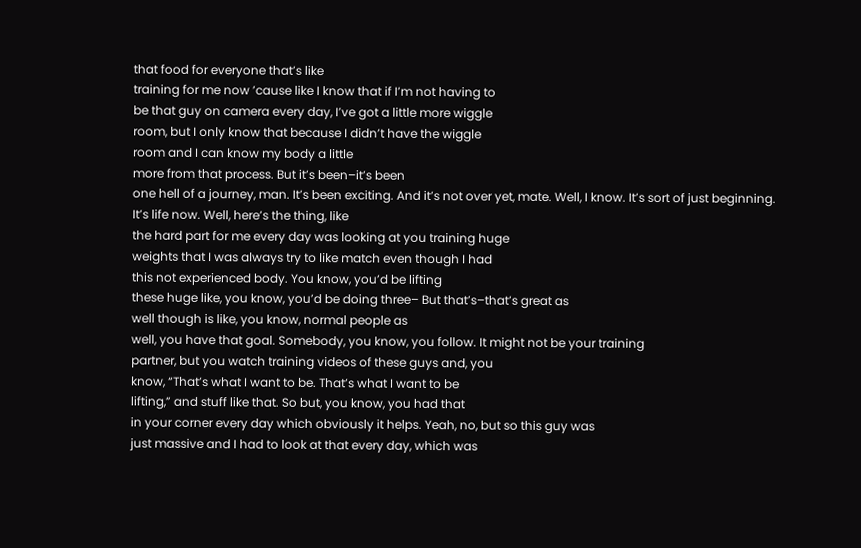that food for everyone that’s like
training for me now ’cause like I know that if I’m not having to
be that guy on camera every day, I’ve got a little more wiggle
room, but I only know that because I didn’t have the wiggle
room and I can know my body a little
more from that process. But it’s been–it’s been
one hell of a journey, man. It’s been exciting. And it’s not over yet, mate. Well, I know. It’s sort of just beginning. It’s life now. Well, here’s the thing, like
the hard part for me every day was looking at you training huge
weights that I was always try to like match even though I had
this not experienced body. You know, you’d be lifting
these huge like, you know, you’d be doing three– But that’s–that’s great as
well though is like, you know, normal people as
well, you have that goal. Somebody, you know, you follow. It might not be your training
partner, but you watch training videos of these guys and, you
know, “That’s what I want to be. That’s what I want to be
lifting,” and stuff like that. So but, you know, you had that
in your corner every day which obviously it helps. Yeah, no, but so this guy was
just massive and I had to look at that every day, which was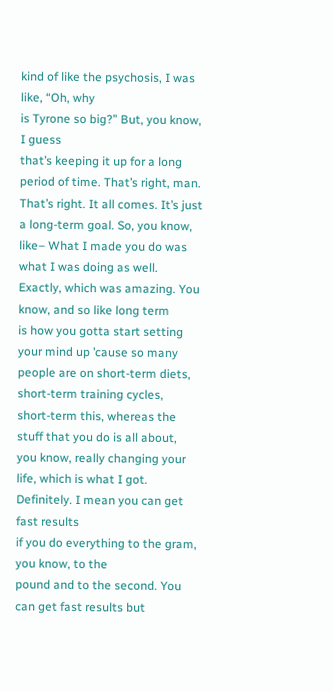kind of like the psychosis, I was like, “Oh, why
is Tyrone so big?” But, you know, I guess
that’s keeping it up for a long period of time. That’s right, man. That’s right. It all comes. It’s just a long-term goal. So, you know, like– What I made you do was
what I was doing as well. Exactly, which was amazing. You know, and so like long term
is how you gotta start setting your mind up ’cause so many
people are on short-term diets, short-term training cycles,
short-term this, whereas the stuff that you do is all about,
you know, really changing your life, which is what I got. Definitely. I mean you can get fast results
if you do everything to the gram, you know, to the
pound and to the second. You can get fast results but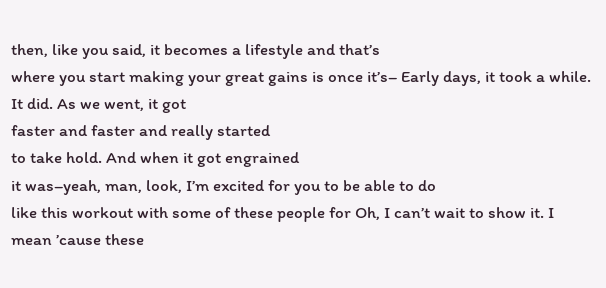then, like you said, it becomes a lifestyle and that’s
where you start making your great gains is once it’s– Early days, it took a while. It did. As we went, it got
faster and faster and really started
to take hold. And when it got engrained
it was–yeah, man, look, I’m excited for you to be able to do
like this workout with some of these people for Oh, I can’t wait to show it. I mean ’cause these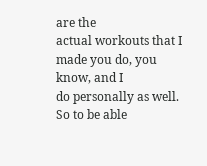are the
actual workouts that I made you do, you know, and I
do personally as well. So to be able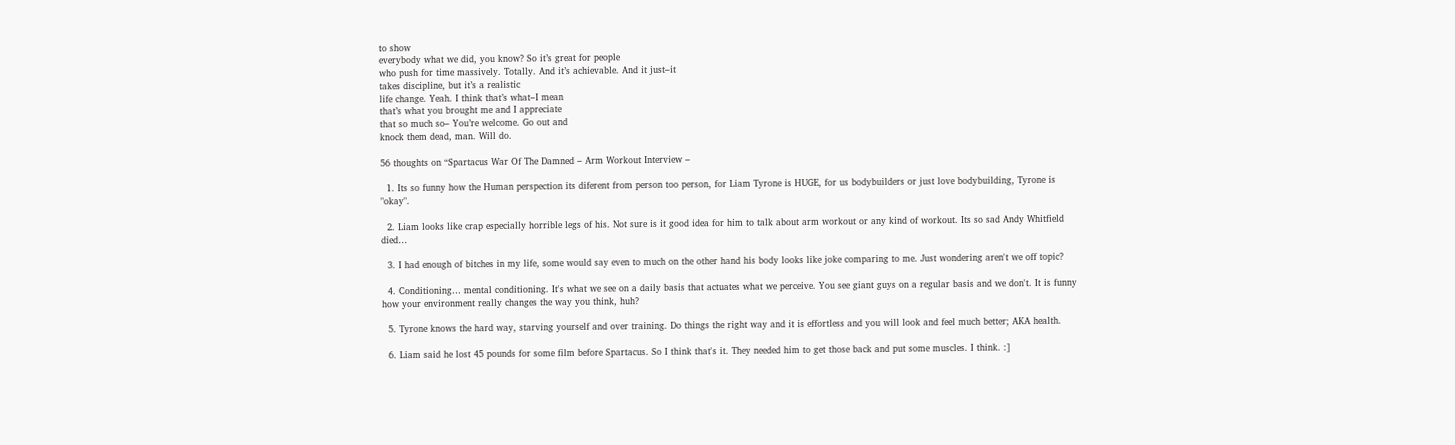to show
everybody what we did, you know? So it’s great for people
who push for time massively. Totally. And it’s achievable. And it just–it
takes discipline, but it’s a realistic
life change. Yeah. I think that’s what–I mean
that’s what you brought me and I appreciate
that so much so– You’re welcome. Go out and
knock them dead, man. Will do.

56 thoughts on “Spartacus War Of The Damned – Arm Workout Interview –

  1. Its so funny how the Human perspection its diferent from person too person, for Liam Tyrone is HUGE, for us bodybuilders or just love bodybuilding, Tyrone is "okay".

  2. Liam looks like crap especially horrible legs of his. Not sure is it good idea for him to talk about arm workout or any kind of workout. Its so sad Andy Whitfield died…

  3. I had enough of bitches in my life, some would say even to much on the other hand his body looks like joke comparing to me. Just wondering aren't we off topic?

  4. Conditioning… mental conditioning. It's what we see on a daily basis that actuates what we perceive. You see giant guys on a regular basis and we don't. It is funny how your environment really changes the way you think, huh?

  5. Tyrone knows the hard way, starving yourself and over training. Do things the right way and it is effortless and you will look and feel much better; AKA health.

  6. Liam said he lost 45 pounds for some film before Spartacus. So I think that's it. They needed him to get those back and put some muscles. I think. :]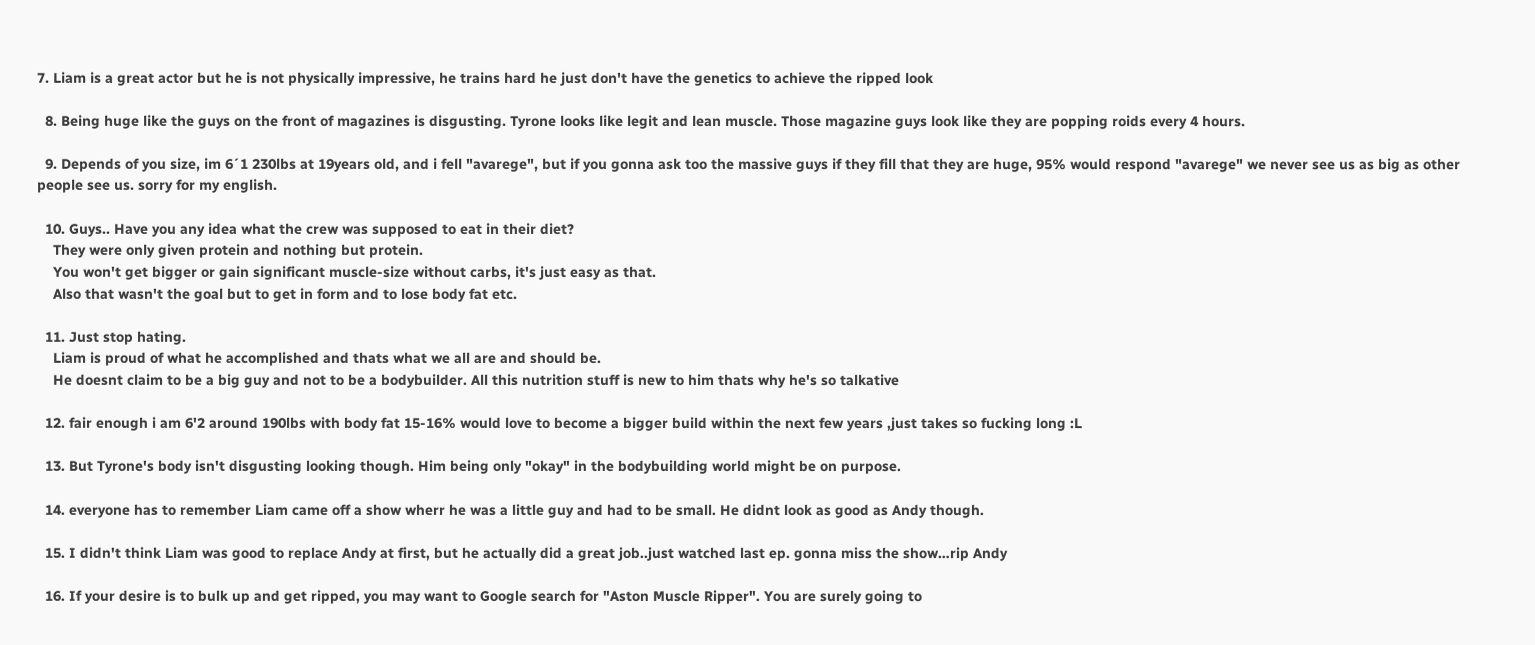7. Liam is a great actor but he is not physically impressive, he trains hard he just don't have the genetics to achieve the ripped look

  8. Being huge like the guys on the front of magazines is disgusting. Tyrone looks like legit and lean muscle. Those magazine guys look like they are popping roids every 4 hours.

  9. Depends of you size, im 6´1 230lbs at 19years old, and i fell "avarege", but if you gonna ask too the massive guys if they fill that they are huge, 95% would respond "avarege" we never see us as big as other people see us. sorry for my english.

  10. Guys.. Have you any idea what the crew was supposed to eat in their diet?
    They were only given protein and nothing but protein.
    You won't get bigger or gain significant muscle-size without carbs, it's just easy as that.
    Also that wasn't the goal but to get in form and to lose body fat etc.

  11. Just stop hating.
    Liam is proud of what he accomplished and thats what we all are and should be.
    He doesnt claim to be a big guy and not to be a bodybuilder. All this nutrition stuff is new to him thats why he's so talkative

  12. fair enough i am 6'2 around 190lbs with body fat 15-16% would love to become a bigger build within the next few years ,just takes so fucking long :L

  13. But Tyrone's body isn't disgusting looking though. Him being only "okay" in the bodybuilding world might be on purpose.

  14. everyone has to remember Liam came off a show wherr he was a little guy and had to be small. He didnt look as good as Andy though.

  15. I didn't think Liam was good to replace Andy at first, but he actually did a great job..just watched last ep. gonna miss the show…rip Andy

  16. If your desire is to bulk up and get ripped, you may want to Google search for "Aston Muscle Ripper". You are surely going to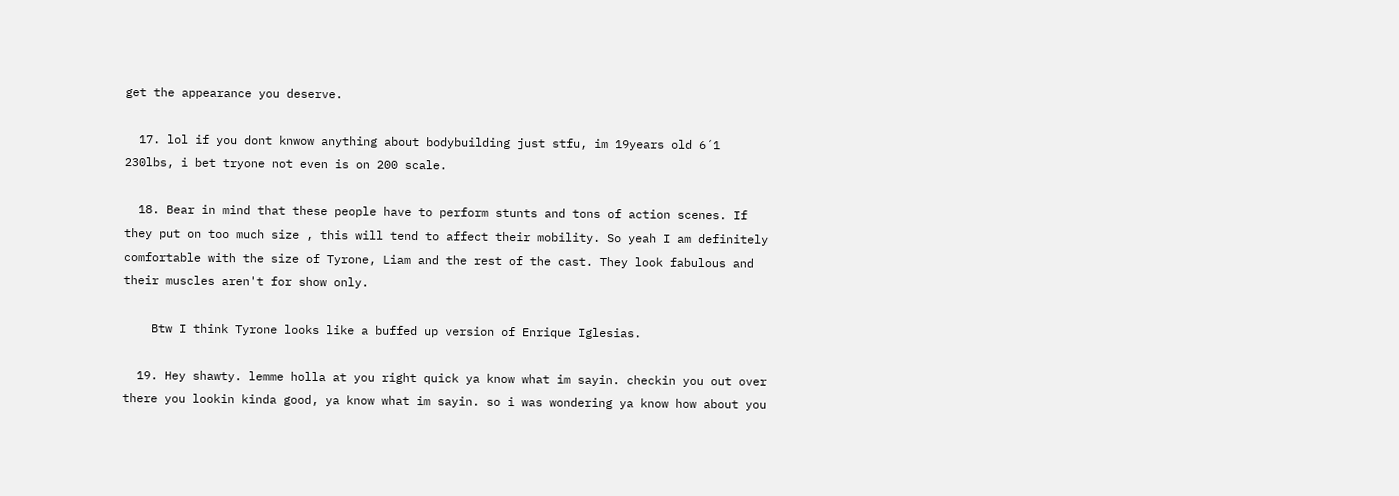get the appearance you deserve.

  17. lol if you dont knwow anything about bodybuilding just stfu, im 19years old 6´1 230lbs, i bet tryone not even is on 200 scale.

  18. Bear in mind that these people have to perform stunts and tons of action scenes. If they put on too much size , this will tend to affect their mobility. So yeah I am definitely comfortable with the size of Tyrone, Liam and the rest of the cast. They look fabulous and their muscles aren't for show only.

    Btw I think Tyrone looks like a buffed up version of Enrique Iglesias.

  19. Hey shawty. lemme holla at you right quick ya know what im sayin. checkin you out over there you lookin kinda good, ya know what im sayin. so i was wondering ya know how about you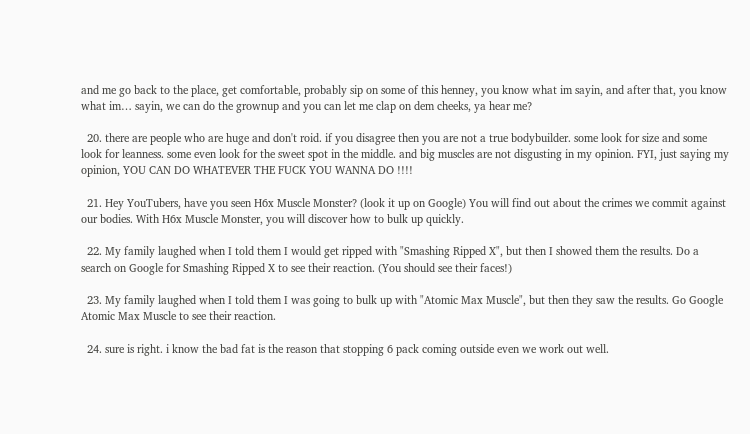and me go back to the place, get comfortable, probably sip on some of this henney, you know what im sayin, and after that, you know what im… sayin, we can do the grownup and you can let me clap on dem cheeks, ya hear me?

  20. there are people who are huge and don't roid. if you disagree then you are not a true bodybuilder. some look for size and some look for leanness. some even look for the sweet spot in the middle. and big muscles are not disgusting in my opinion. FYI, just saying my opinion, YOU CAN DO WHATEVER THE FUCK YOU WANNA DO !!!!

  21. Hey YouTubers, have you seen H6x Muscle Monster? (look it up on Google) You will find out about the crimes we commit against our bodies. With H6x Muscle Monster, you will discover how to bulk up quickly.

  22. My family laughed when I told them I would get ripped with "Smashing Ripped X", but then I showed them the results. Do a search on Google for Smashing Ripped X to see their reaction. (You should see their faces!)

  23. My family laughed when I told them I was going to bulk up with "Atomic Max Muscle", but then they saw the results. Go Google Atomic Max Muscle to see their reaction.

  24. sure is right. i know the bad fat is the reason that stopping 6 pack coming outside even we work out well.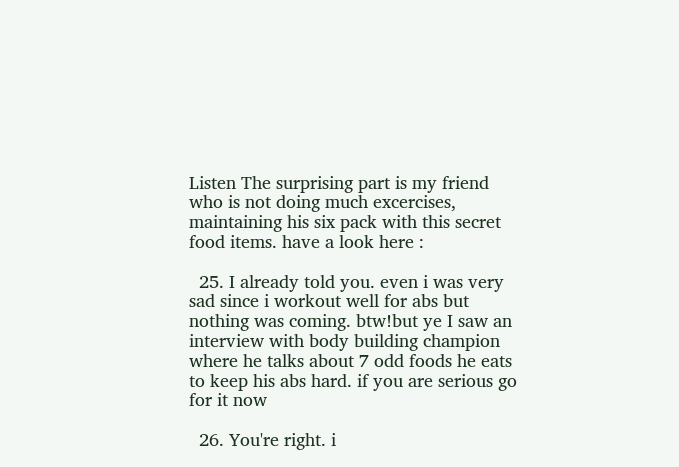Listen The surprising part is my friend who is not doing much excercises, maintaining his six pack with this secret food items. have a look here :

  25. I already told you. even i was very sad since i workout well for abs but nothing was coming. btw!but ye I saw an interview with body building champion where he talks about 7 odd foods he eats to keep his abs hard. if you are serious go for it now

  26. You're right. i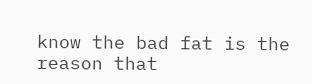know the bad fat is the reason that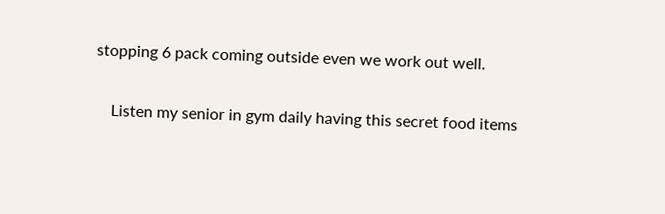stopping 6 pack coming outside even we work out well.

    Listen my senior in gym daily having this secret food items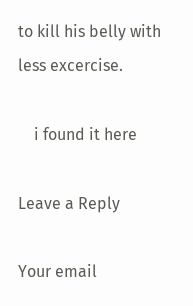to kill his belly with less excercise.

    i found it here

Leave a Reply

Your email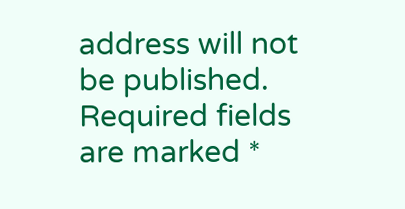address will not be published. Required fields are marked *